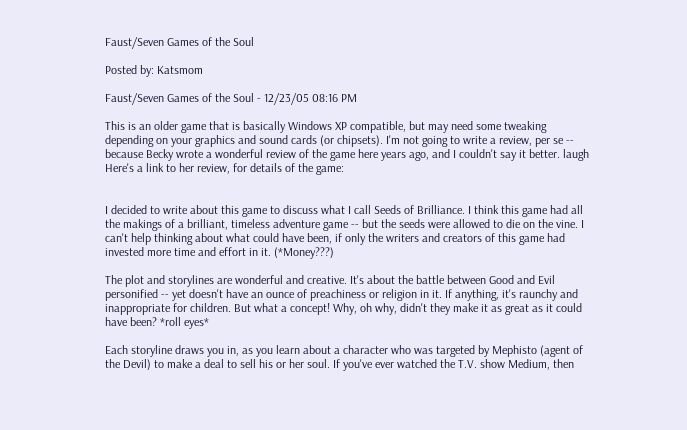Faust/Seven Games of the Soul

Posted by: Katsmom

Faust/Seven Games of the Soul - 12/23/05 08:16 PM

This is an older game that is basically Windows XP compatible, but may need some tweaking depending on your graphics and sound cards (or chipsets). I'm not going to write a review, per se -- because Becky wrote a wonderful review of the game here years ago, and I couldn't say it better. laugh Here's a link to her review, for details of the game:


I decided to write about this game to discuss what I call Seeds of Brilliance. I think this game had all the makings of a brilliant, timeless adventure game -- but the seeds were allowed to die on the vine. I can't help thinking about what could have been, if only the writers and creators of this game had invested more time and effort in it. (*Money???)

The plot and storylines are wonderful and creative. It's about the battle between Good and Evil personified -- yet doesn't have an ounce of preachiness or religion in it. If anything, it's raunchy and inappropriate for children. But what a concept! Why, oh why, didn't they make it as great as it could have been? *roll eyes*

Each storyline draws you in, as you learn about a character who was targeted by Mephisto (agent of the Devil) to make a deal to sell his or her soul. If you've ever watched the T.V. show Medium, then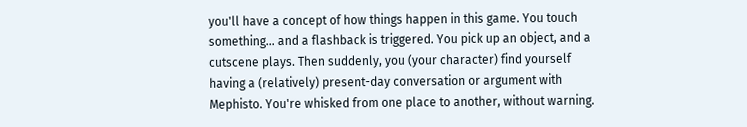you'll have a concept of how things happen in this game. You touch something... and a flashback is triggered. You pick up an object, and a cutscene plays. Then suddenly, you (your character) find yourself having a (relatively) present-day conversation or argument with Mephisto. You're whisked from one place to another, without warning.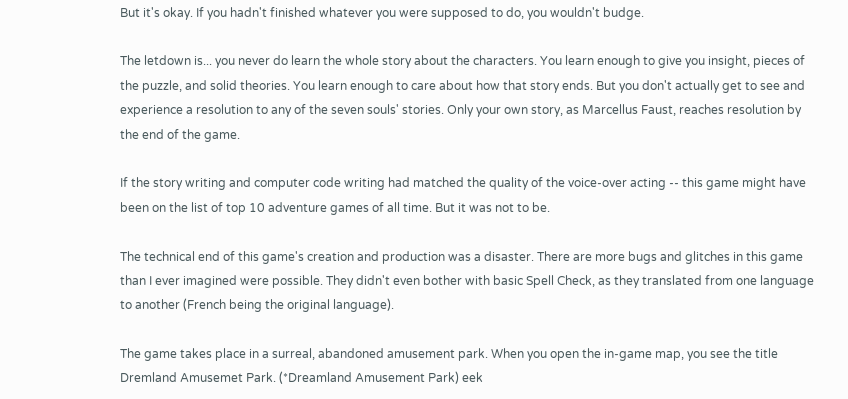But it's okay. If you hadn't finished whatever you were supposed to do, you wouldn't budge.

The letdown is... you never do learn the whole story about the characters. You learn enough to give you insight, pieces of the puzzle, and solid theories. You learn enough to care about how that story ends. But you don't actually get to see and experience a resolution to any of the seven souls' stories. Only your own story, as Marcellus Faust, reaches resolution by the end of the game.

If the story writing and computer code writing had matched the quality of the voice-over acting -- this game might have been on the list of top 10 adventure games of all time. But it was not to be.

The technical end of this game's creation and production was a disaster. There are more bugs and glitches in this game than I ever imagined were possible. They didn't even bother with basic Spell Check, as they translated from one language to another (French being the original language).

The game takes place in a surreal, abandoned amusement park. When you open the in-game map, you see the title Dremland Amusemet Park. (*Dreamland Amusement Park) eek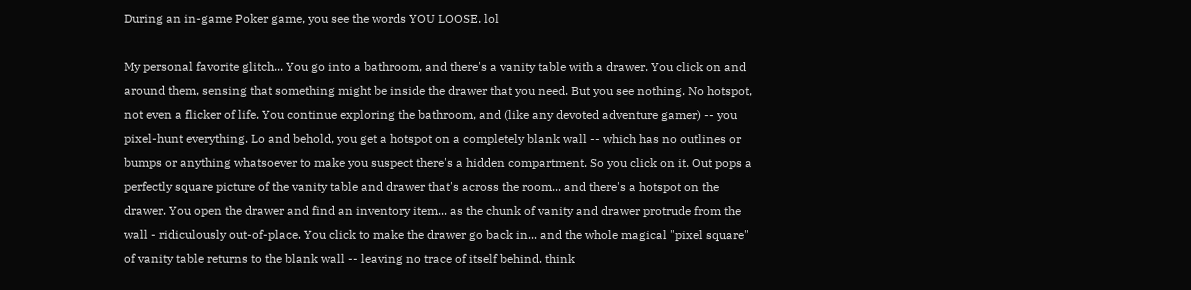During an in-game Poker game, you see the words YOU LOOSE. lol

My personal favorite glitch... You go into a bathroom, and there's a vanity table with a drawer. You click on and around them, sensing that something might be inside the drawer that you need. But you see nothing. No hotspot, not even a flicker of life. You continue exploring the bathroom, and (like any devoted adventure gamer) -- you pixel-hunt everything. Lo and behold, you get a hotspot on a completely blank wall -- which has no outlines or bumps or anything whatsoever to make you suspect there's a hidden compartment. So you click on it. Out pops a perfectly square picture of the vanity table and drawer that's across the room... and there's a hotspot on the drawer. You open the drawer and find an inventory item... as the chunk of vanity and drawer protrude from the wall - ridiculously out-of-place. You click to make the drawer go back in... and the whole magical "pixel square" of vanity table returns to the blank wall -- leaving no trace of itself behind. think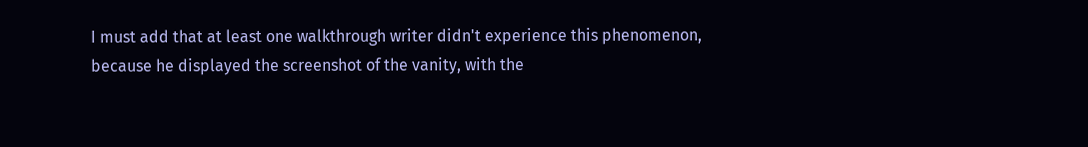I must add that at least one walkthrough writer didn't experience this phenomenon, because he displayed the screenshot of the vanity, with the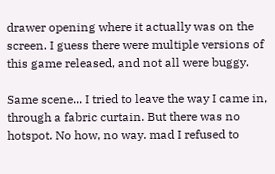drawer opening where it actually was on the screen. I guess there were multiple versions of this game released, and not all were buggy.

Same scene... I tried to leave the way I came in, through a fabric curtain. But there was no hotspot. No how, no way. mad I refused to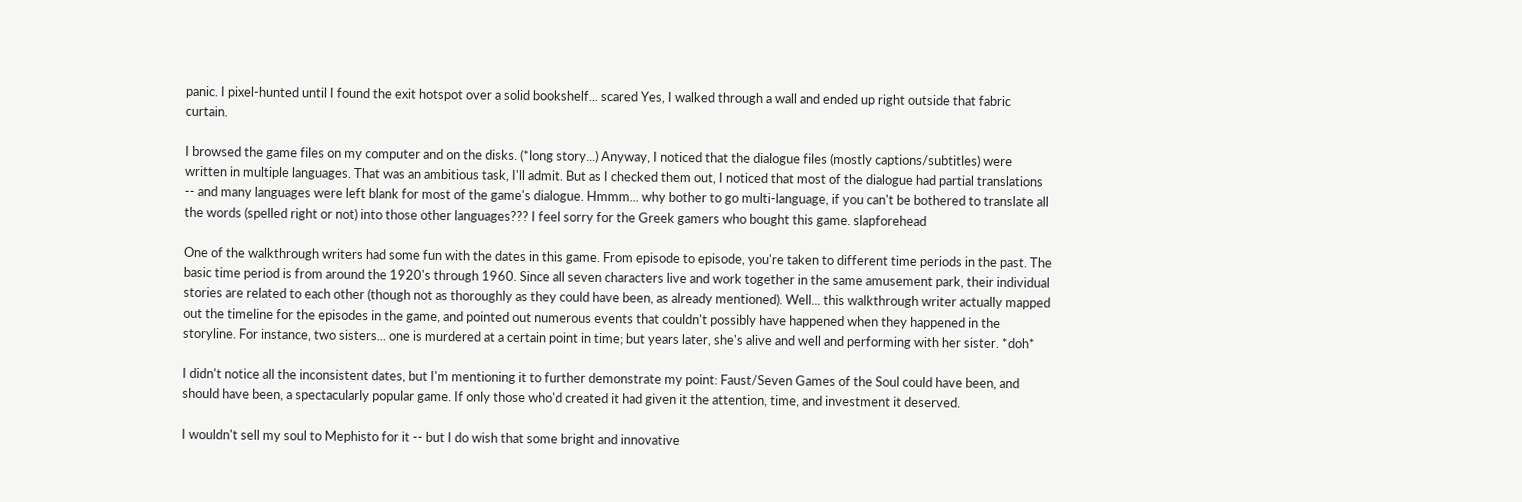panic. I pixel-hunted until I found the exit hotspot over a solid bookshelf... scared Yes, I walked through a wall and ended up right outside that fabric curtain.

I browsed the game files on my computer and on the disks. (*long story...) Anyway, I noticed that the dialogue files (mostly captions/subtitles) were written in multiple languages. That was an ambitious task, I'll admit. But as I checked them out, I noticed that most of the dialogue had partial translations -- and many languages were left blank for most of the game's dialogue. Hmmm... why bother to go multi-language, if you can't be bothered to translate all the words (spelled right or not) into those other languages??? I feel sorry for the Greek gamers who bought this game. slapforehead

One of the walkthrough writers had some fun with the dates in this game. From episode to episode, you're taken to different time periods in the past. The basic time period is from around the 1920's through 1960. Since all seven characters live and work together in the same amusement park, their individual stories are related to each other (though not as thoroughly as they could have been, as already mentioned). Well... this walkthrough writer actually mapped out the timeline for the episodes in the game, and pointed out numerous events that couldn't possibly have happened when they happened in the storyline. For instance, two sisters... one is murdered at a certain point in time; but years later, she's alive and well and performing with her sister. *doh*

I didn't notice all the inconsistent dates, but I'm mentioning it to further demonstrate my point: Faust/Seven Games of the Soul could have been, and should have been, a spectacularly popular game. If only those who'd created it had given it the attention, time, and investment it deserved.

I wouldn't sell my soul to Mephisto for it -- but I do wish that some bright and innovative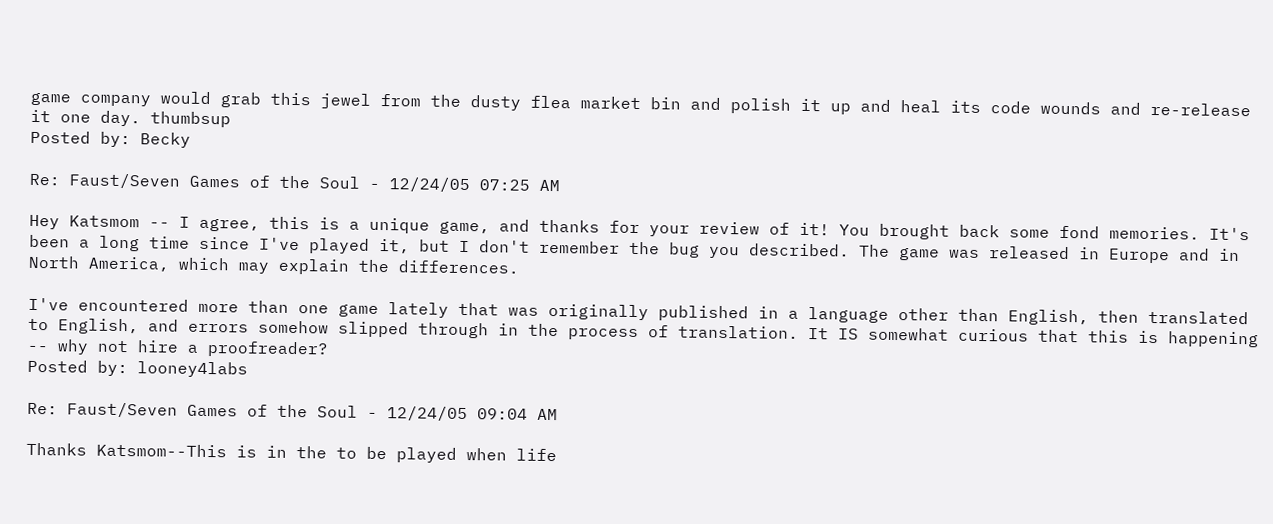game company would grab this jewel from the dusty flea market bin and polish it up and heal its code wounds and re-release it one day. thumbsup
Posted by: Becky

Re: Faust/Seven Games of the Soul - 12/24/05 07:25 AM

Hey Katsmom -- I agree, this is a unique game, and thanks for your review of it! You brought back some fond memories. It's been a long time since I've played it, but I don't remember the bug you described. The game was released in Europe and in North America, which may explain the differences.

I've encountered more than one game lately that was originally published in a language other than English, then translated to English, and errors somehow slipped through in the process of translation. It IS somewhat curious that this is happening -- why not hire a proofreader?
Posted by: looney4labs

Re: Faust/Seven Games of the Soul - 12/24/05 09:04 AM

Thanks Katsmom--This is in the to be played when life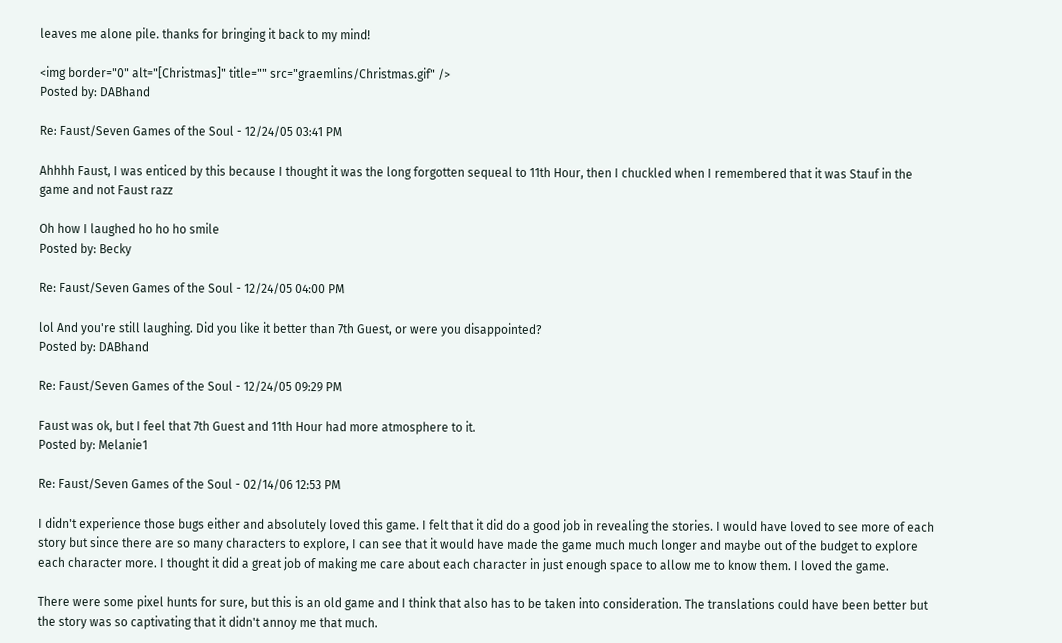leaves me alone pile. thanks for bringing it back to my mind!

<img border="0" alt="[Christmas]" title="" src="graemlins/Christmas.gif" />
Posted by: DABhand

Re: Faust/Seven Games of the Soul - 12/24/05 03:41 PM

Ahhhh Faust, I was enticed by this because I thought it was the long forgotten sequeal to 11th Hour, then I chuckled when I remembered that it was Stauf in the game and not Faust razz

Oh how I laughed ho ho ho smile
Posted by: Becky

Re: Faust/Seven Games of the Soul - 12/24/05 04:00 PM

lol And you're still laughing. Did you like it better than 7th Guest, or were you disappointed?
Posted by: DABhand

Re: Faust/Seven Games of the Soul - 12/24/05 09:29 PM

Faust was ok, but I feel that 7th Guest and 11th Hour had more atmosphere to it.
Posted by: Melanie1

Re: Faust/Seven Games of the Soul - 02/14/06 12:53 PM

I didn't experience those bugs either and absolutely loved this game. I felt that it did do a good job in revealing the stories. I would have loved to see more of each story but since there are so many characters to explore, I can see that it would have made the game much much longer and maybe out of the budget to explore each character more. I thought it did a great job of making me care about each character in just enough space to allow me to know them. I loved the game.

There were some pixel hunts for sure, but this is an old game and I think that also has to be taken into consideration. The translations could have been better but the story was so captivating that it didn't annoy me that much.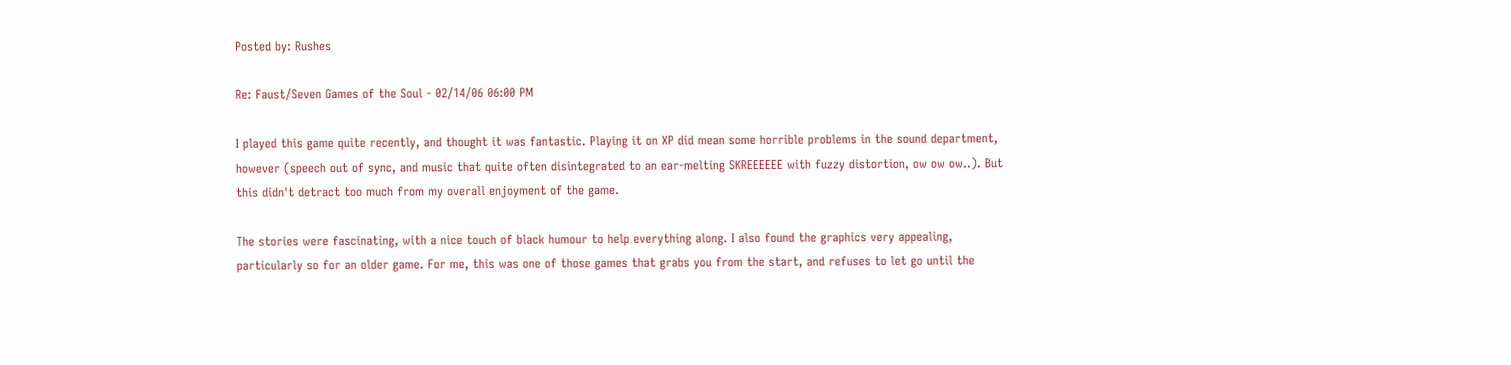Posted by: Rushes

Re: Faust/Seven Games of the Soul - 02/14/06 06:00 PM

I played this game quite recently, and thought it was fantastic. Playing it on XP did mean some horrible problems in the sound department, however (speech out of sync, and music that quite often disintegrated to an ear-melting SKREEEEEE with fuzzy distortion, ow ow ow..). But this didn't detract too much from my overall enjoyment of the game.

The stories were fascinating, with a nice touch of black humour to help everything along. I also found the graphics very appealing, particularly so for an older game. For me, this was one of those games that grabs you from the start, and refuses to let go until the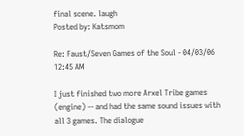final scene. laugh
Posted by: Katsmom

Re: Faust/Seven Games of the Soul - 04/03/06 12:45 AM

I just finished two more Arxel Tribe games (engine) -- and had the same sound issues with all 3 games. The dialogue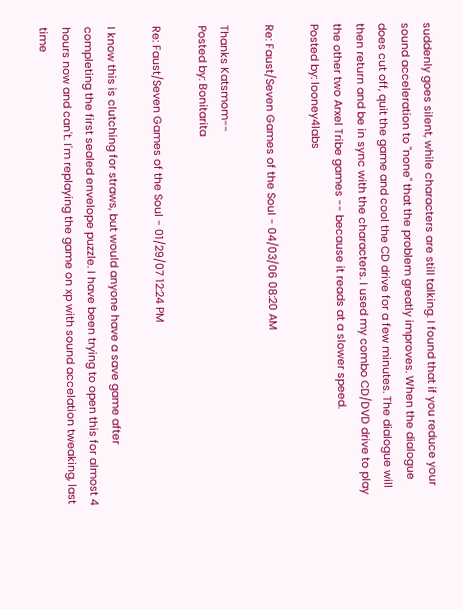suddenly goes silent, while characters are still talking. I found that if you reduce your sound acceleration to "none" that the problem greatly improves. When the dialogue does cut off, quit the game and cool the CD drive for a few minutes. The dialogue will then return and be in sync with the characters. I used my combo CD/DVD drive to play the other two Arxel Tribe games -- because it reads at a slower speed.
Posted by: looney4labs

Re: Faust/Seven Games of the Soul - 04/03/06 08:20 AM

Thanks Katsmom--
Posted by: Bonitarita

Re: Faust/Seven Games of the Soul - 01/29/07 12:24 PM

I know this is clutching for straws, but would anyone have a save game after completing the first sealed envelope puzzle. I have been trying to open this for almost 4 hours now and can't. I'm replaying the game on xp with sound accelation tweaking, last time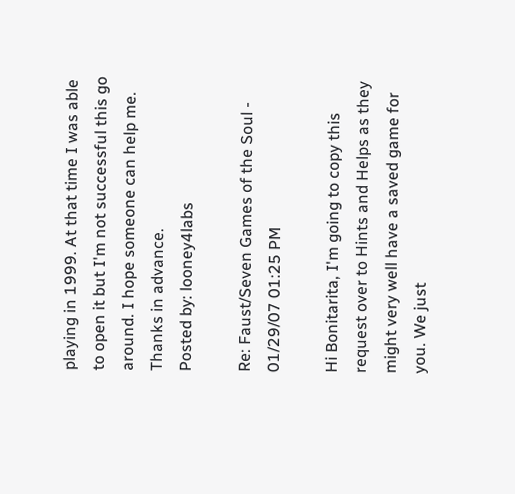playing in 1999. At that time I was able to open it but I'm not successful this go around. I hope someone can help me. Thanks in advance.
Posted by: looney4labs

Re: Faust/Seven Games of the Soul - 01/29/07 01:25 PM

Hi Bonitarita, I'm going to copy this request over to Hints and Helps as they might very well have a saved game for you. We just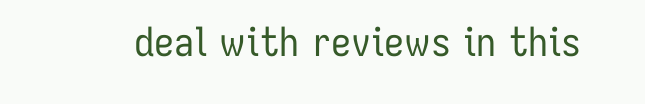deal with reviews in this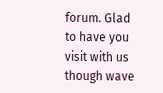forum. Glad to have you visit with us though wave